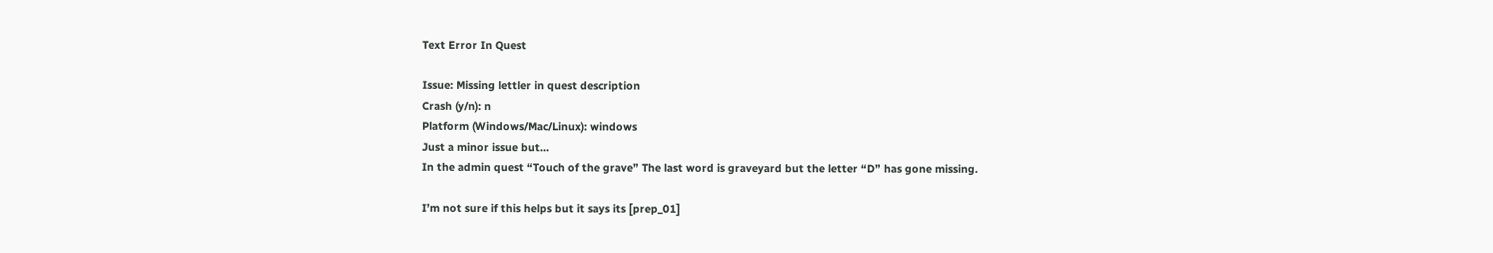Text Error In Quest

Issue: Missing lettler in quest description
Crash (y/n): n
Platform (Windows/Mac/Linux): windows
Just a minor issue but…
In the admin quest “Touch of the grave” The last word is graveyard but the letter “D” has gone missing.

I’m not sure if this helps but it says its [prep_01]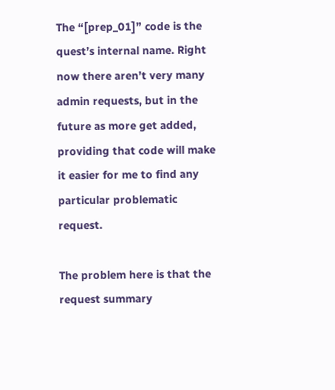The “[prep_01]” code is the quest’s internal name. Right now there aren’t very many admin requests, but in the future as more get added, providing that code will make it easier for me to find any particular problematic request.

The problem here is that the request summary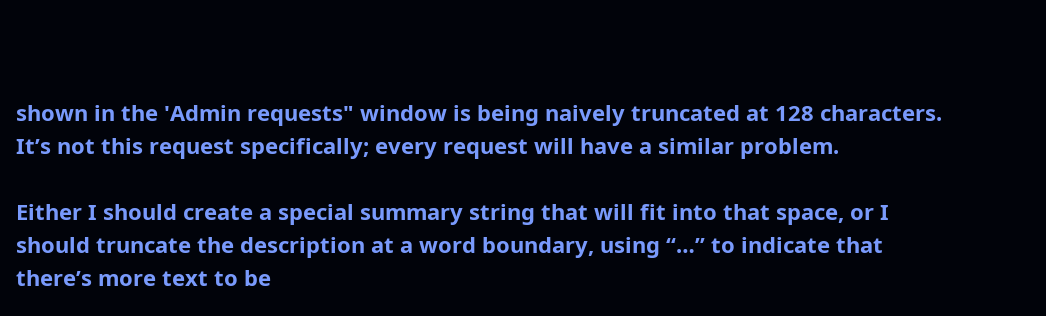shown in the 'Admin requests" window is being naively truncated at 128 characters. It’s not this request specifically; every request will have a similar problem.

Either I should create a special summary string that will fit into that space, or I should truncate the description at a word boundary, using “…” to indicate that there’s more text to be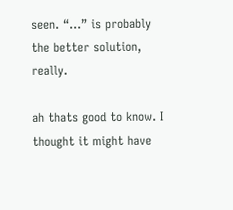seen. “…” is probably the better solution, really.

ah thats good to know. I thought it might have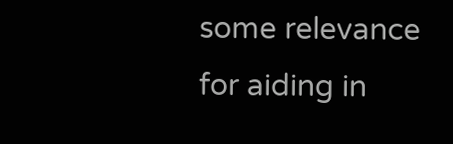some relevance for aiding in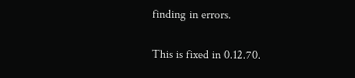finding in errors.

This is fixed in 0.12.70.